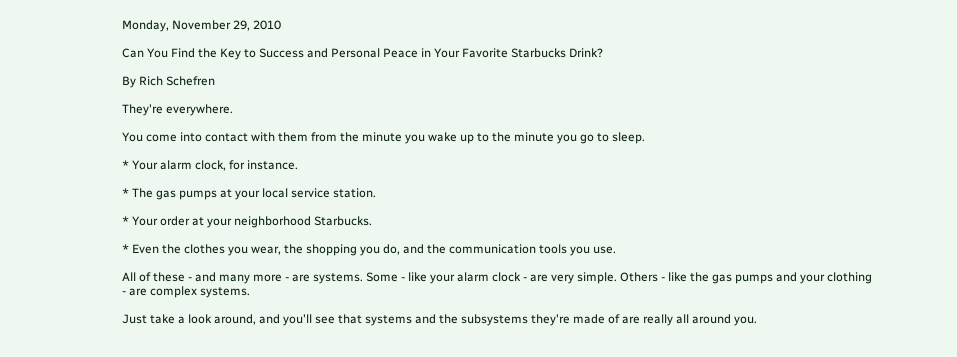Monday, November 29, 2010

Can You Find the Key to Success and Personal Peace in Your Favorite Starbucks Drink?

By Rich Schefren

They're everywhere.

You come into contact with them from the minute you wake up to the minute you go to sleep.

* Your alarm clock, for instance.

* The gas pumps at your local service station.

* Your order at your neighborhood Starbucks.

* Even the clothes you wear, the shopping you do, and the communication tools you use.

All of these - and many more - are systems. Some - like your alarm clock - are very simple. Others - like the gas pumps and your clothing - are complex systems.

Just take a look around, and you'll see that systems and the subsystems they're made of are really all around you.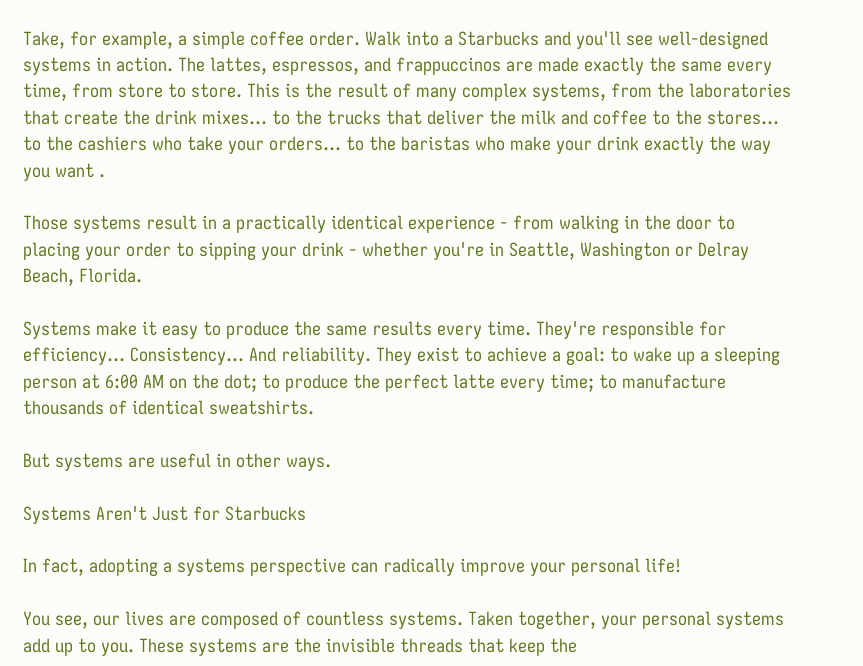Take, for example, a simple coffee order. Walk into a Starbucks and you'll see well-designed systems in action. The lattes, espressos, and frappuccinos are made exactly the same every time, from store to store. This is the result of many complex systems, from the laboratories that create the drink mixes... to the trucks that deliver the milk and coffee to the stores... to the cashiers who take your orders... to the baristas who make your drink exactly the way you want .

Those systems result in a practically identical experience - from walking in the door to placing your order to sipping your drink - whether you're in Seattle, Washington or Delray Beach, Florida.

Systems make it easy to produce the same results every time. They're responsible for efficiency... Consistency... And reliability. They exist to achieve a goal: to wake up a sleeping person at 6:00 AM on the dot; to produce the perfect latte every time; to manufacture thousands of identical sweatshirts.

But systems are useful in other ways.

Systems Aren't Just for Starbucks

In fact, adopting a systems perspective can radically improve your personal life!

You see, our lives are composed of countless systems. Taken together, your personal systems add up to you. These systems are the invisible threads that keep the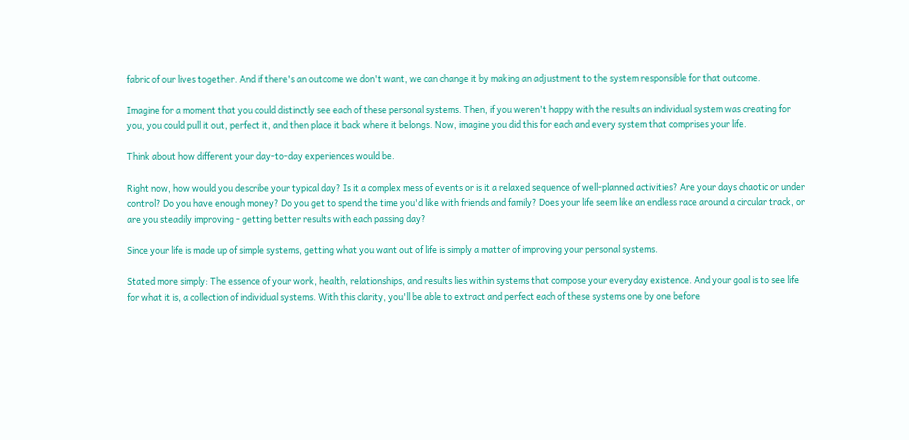fabric of our lives together. And if there's an outcome we don't want, we can change it by making an adjustment to the system responsible for that outcome.

Imagine for a moment that you could distinctly see each of these personal systems. Then, if you weren't happy with the results an individual system was creating for you, you could pull it out, perfect it, and then place it back where it belongs. Now, imagine you did this for each and every system that comprises your life.

Think about how different your day-to-day experiences would be.

Right now, how would you describe your typical day? Is it a complex mess of events or is it a relaxed sequence of well-planned activities? Are your days chaotic or under control? Do you have enough money? Do you get to spend the time you'd like with friends and family? Does your life seem like an endless race around a circular track, or are you steadily improving - getting better results with each passing day?

Since your life is made up of simple systems, getting what you want out of life is simply a matter of improving your personal systems.

Stated more simply: The essence of your work, health, relationships, and results lies within systems that compose your everyday existence. And your goal is to see life for what it is, a collection of individual systems. With this clarity, you'll be able to extract and perfect each of these systems one by one before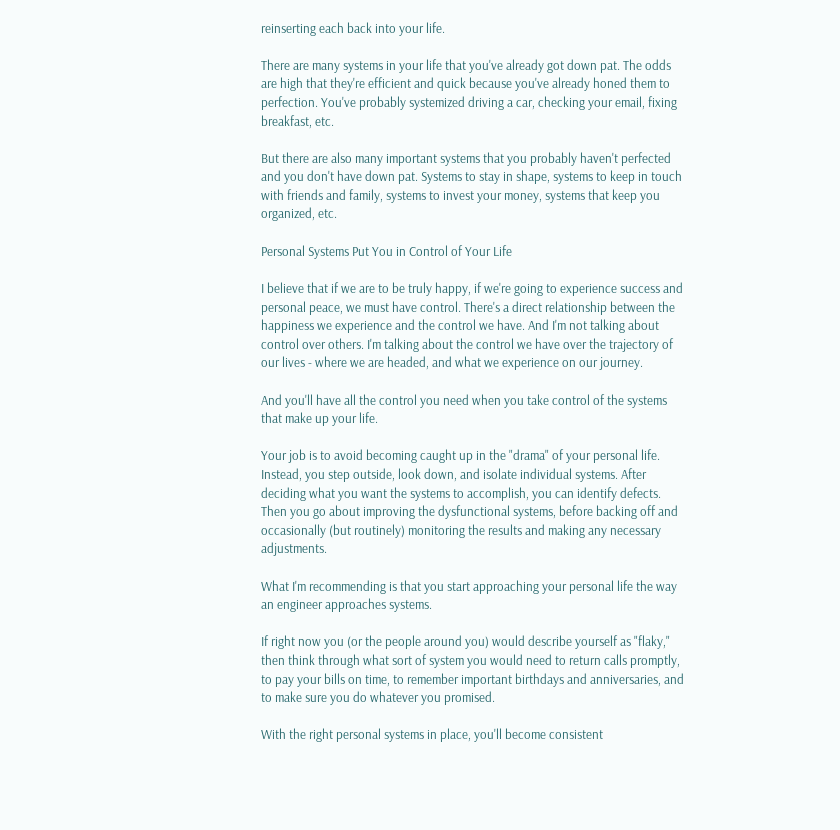reinserting each back into your life.

There are many systems in your life that you've already got down pat. The odds are high that they're efficient and quick because you've already honed them to perfection. You've probably systemized driving a car, checking your email, fixing breakfast, etc.

But there are also many important systems that you probably haven't perfected and you don't have down pat. Systems to stay in shape, systems to keep in touch with friends and family, systems to invest your money, systems that keep you organized, etc.

Personal Systems Put You in Control of Your Life

I believe that if we are to be truly happy, if we're going to experience success and personal peace, we must have control. There's a direct relationship between the happiness we experience and the control we have. And I'm not talking about control over others. I'm talking about the control we have over the trajectory of our lives - where we are headed, and what we experience on our journey.

And you'll have all the control you need when you take control of the systems that make up your life.

Your job is to avoid becoming caught up in the "drama" of your personal life. Instead, you step outside, look down, and isolate individual systems. After deciding what you want the systems to accomplish, you can identify defects. Then you go about improving the dysfunctional systems, before backing off and occasionally (but routinely) monitoring the results and making any necessary adjustments.

What I'm recommending is that you start approaching your personal life the way an engineer approaches systems.

If right now you (or the people around you) would describe yourself as "flaky," then think through what sort of system you would need to return calls promptly, to pay your bills on time, to remember important birthdays and anniversaries, and to make sure you do whatever you promised.

With the right personal systems in place, you'll become consistent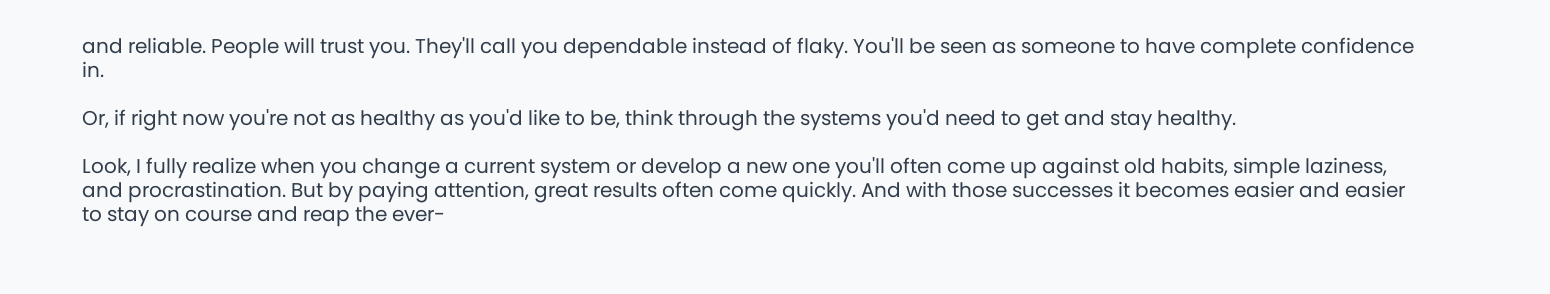and reliable. People will trust you. They'll call you dependable instead of flaky. You'll be seen as someone to have complete confidence in.

Or, if right now you're not as healthy as you'd like to be, think through the systems you'd need to get and stay healthy.

Look, I fully realize when you change a current system or develop a new one you'll often come up against old habits, simple laziness, and procrastination. But by paying attention, great results often come quickly. And with those successes it becomes easier and easier to stay on course and reap the ever-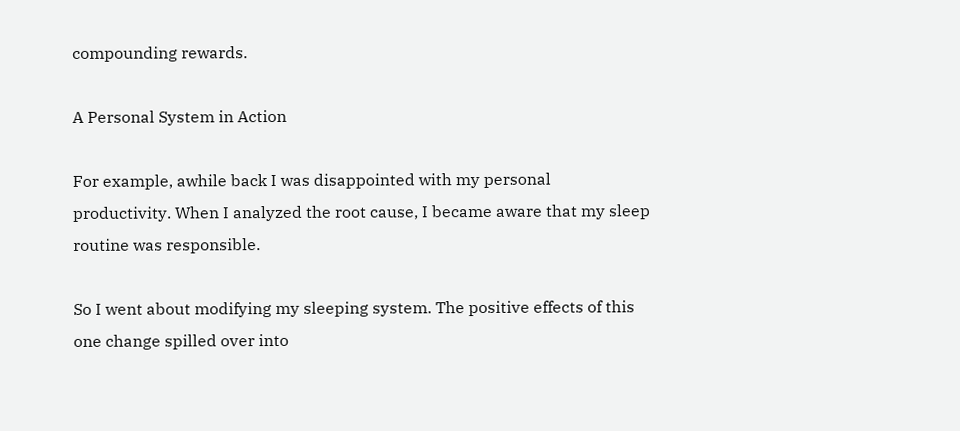compounding rewards.

A Personal System in Action

For example, awhile back I was disappointed with my personal productivity. When I analyzed the root cause, I became aware that my sleep routine was responsible.

So I went about modifying my sleeping system. The positive effects of this one change spilled over into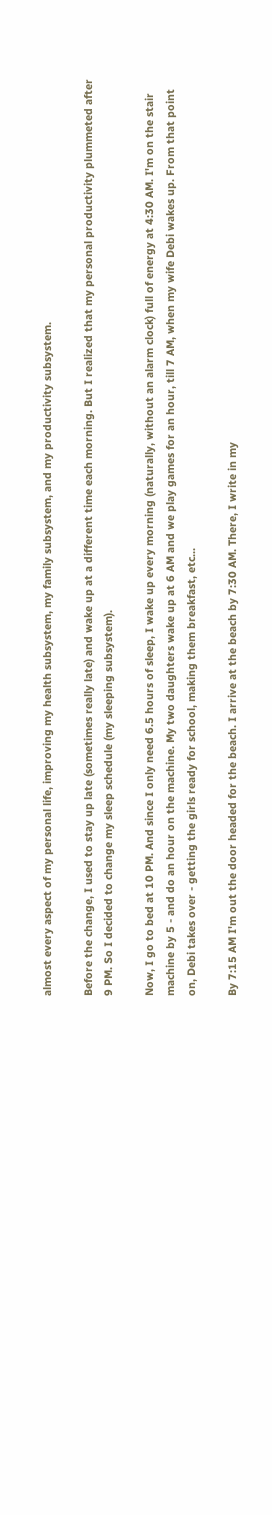almost every aspect of my personal life, improving my health subsystem, my family subsystem, and my productivity subsystem.

Before the change, I used to stay up late (sometimes really late) and wake up at a different time each morning. But I realized that my personal productivity plummeted after 9 PM. So I decided to change my sleep schedule (my sleeping subsystem).

Now, I go to bed at 10 PM. And since I only need 6.5 hours of sleep, I wake up every morning (naturally, without an alarm clock) full of energy at 4:30 AM. I'm on the stair machine by 5 - and do an hour on the machine. My two daughters wake up at 6 AM and we play games for an hour, till 7 AM, when my wife Debi wakes up. From that point on, Debi takes over - getting the girls ready for school, making them breakfast, etc...

By 7:15 AM I'm out the door headed for the beach. I arrive at the beach by 7:30 AM. There, I write in my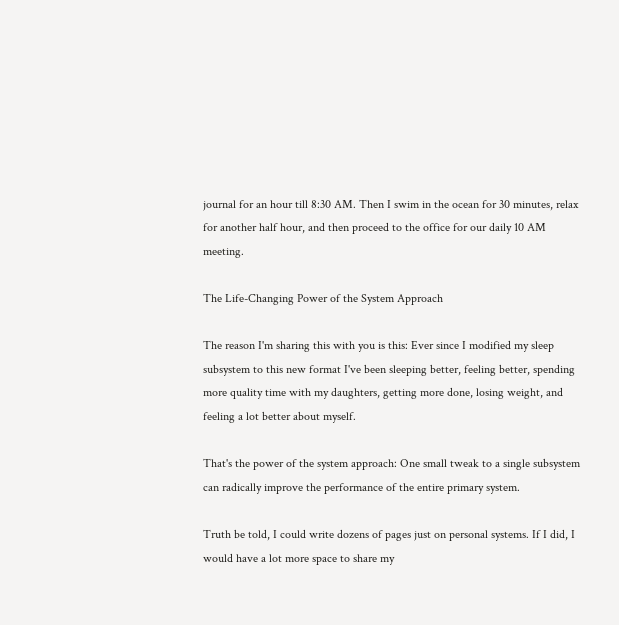journal for an hour till 8:30 AM. Then I swim in the ocean for 30 minutes, relax for another half hour, and then proceed to the office for our daily 10 AM meeting.

The Life-Changing Power of the System Approach

The reason I'm sharing this with you is this: Ever since I modified my sleep subsystem to this new format I've been sleeping better, feeling better, spending more quality time with my daughters, getting more done, losing weight, and feeling a lot better about myself.

That's the power of the system approach: One small tweak to a single subsystem can radically improve the performance of the entire primary system.

Truth be told, I could write dozens of pages just on personal systems. If I did, I would have a lot more space to share my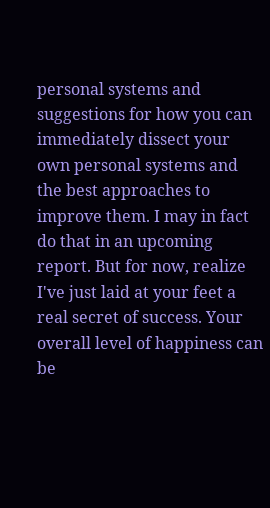personal systems and suggestions for how you can immediately dissect your own personal systems and the best approaches to improve them. I may in fact do that in an upcoming report. But for now, realize I've just laid at your feet a real secret of success. Your overall level of happiness can be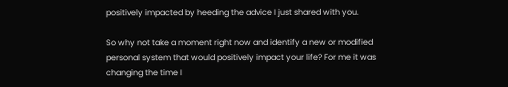positively impacted by heeding the advice I just shared with you.

So why not take a moment right now and identify a new or modified personal system that would positively impact your life? For me it was changing the time I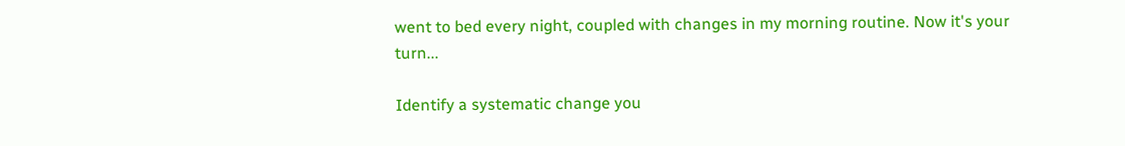went to bed every night, coupled with changes in my morning routine. Now it's your turn...

Identify a systematic change you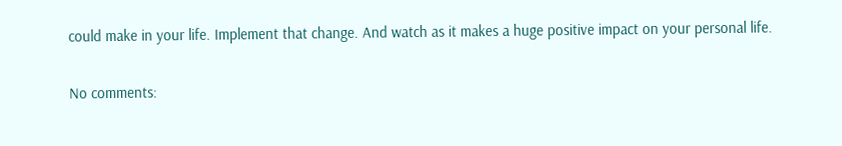could make in your life. Implement that change. And watch as it makes a huge positive impact on your personal life.

No comments: